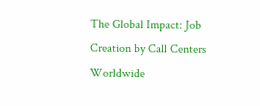The Global Impact: Job Creation by Call Centers Worldwide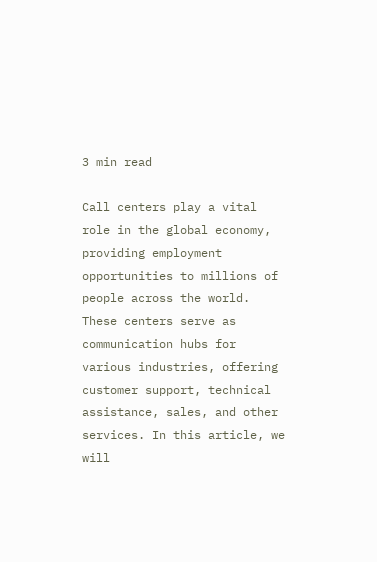3 min read

Call centers play a vital role in the global economy, providing employment opportunities to millions of people across the world. These centers serve as communication hubs for various industries, offering customer support, technical assistance, sales, and other services. In this article, we will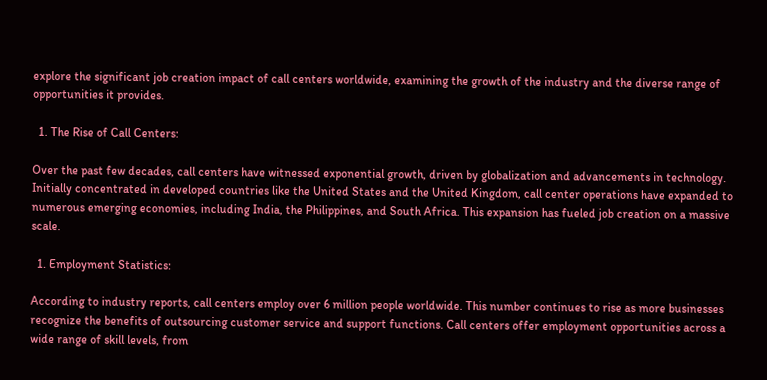explore the significant job creation impact of call centers worldwide, examining the growth of the industry and the diverse range of opportunities it provides.

  1. The Rise of Call Centers:

Over the past few decades, call centers have witnessed exponential growth, driven by globalization and advancements in technology. Initially concentrated in developed countries like the United States and the United Kingdom, call center operations have expanded to numerous emerging economies, including India, the Philippines, and South Africa. This expansion has fueled job creation on a massive scale.

  1. Employment Statistics:

According to industry reports, call centers employ over 6 million people worldwide. This number continues to rise as more businesses recognize the benefits of outsourcing customer service and support functions. Call centers offer employment opportunities across a wide range of skill levels, from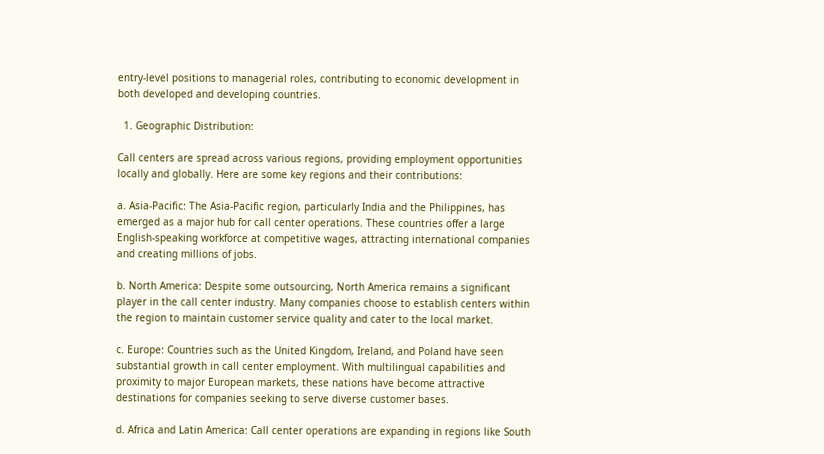entry-level positions to managerial roles, contributing to economic development in both developed and developing countries.

  1. Geographic Distribution:

Call centers are spread across various regions, providing employment opportunities locally and globally. Here are some key regions and their contributions:

a. Asia-Pacific: The Asia-Pacific region, particularly India and the Philippines, has emerged as a major hub for call center operations. These countries offer a large English-speaking workforce at competitive wages, attracting international companies and creating millions of jobs.

b. North America: Despite some outsourcing, North America remains a significant player in the call center industry. Many companies choose to establish centers within the region to maintain customer service quality and cater to the local market.

c. Europe: Countries such as the United Kingdom, Ireland, and Poland have seen substantial growth in call center employment. With multilingual capabilities and proximity to major European markets, these nations have become attractive destinations for companies seeking to serve diverse customer bases.

d. Africa and Latin America: Call center operations are expanding in regions like South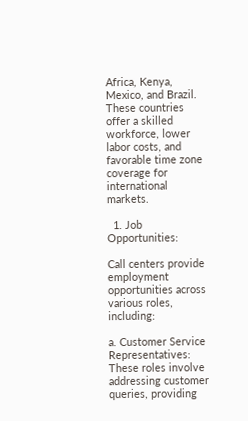Africa, Kenya, Mexico, and Brazil. These countries offer a skilled workforce, lower labor costs, and favorable time zone coverage for international markets.

  1. Job Opportunities:

Call centers provide employment opportunities across various roles, including:

a. Customer Service Representatives: These roles involve addressing customer queries, providing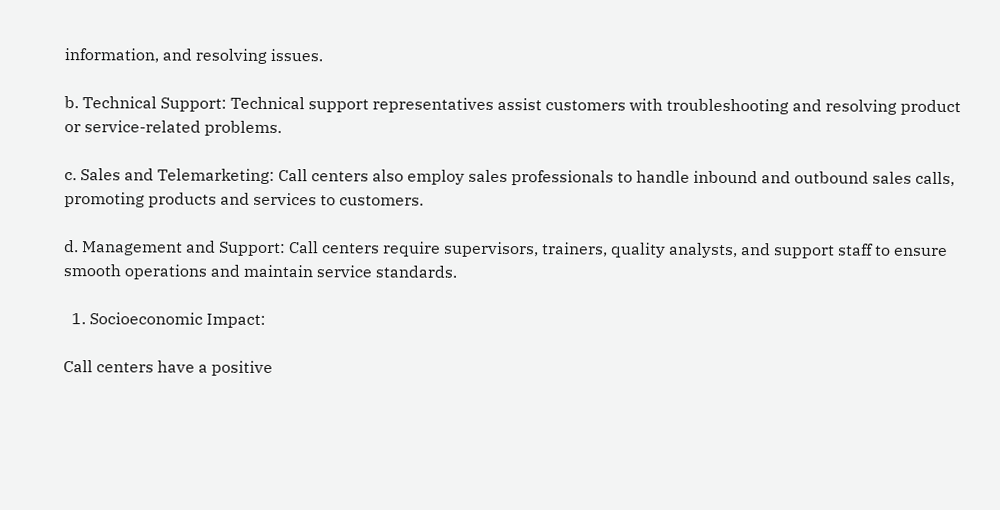information, and resolving issues.

b. Technical Support: Technical support representatives assist customers with troubleshooting and resolving product or service-related problems.

c. Sales and Telemarketing: Call centers also employ sales professionals to handle inbound and outbound sales calls, promoting products and services to customers.

d. Management and Support: Call centers require supervisors, trainers, quality analysts, and support staff to ensure smooth operations and maintain service standards.

  1. Socioeconomic Impact:

Call centers have a positive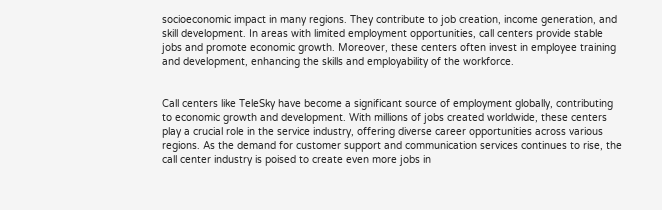socioeconomic impact in many regions. They contribute to job creation, income generation, and skill development. In areas with limited employment opportunities, call centers provide stable jobs and promote economic growth. Moreover, these centers often invest in employee training and development, enhancing the skills and employability of the workforce.


Call centers like TeleSky have become a significant source of employment globally, contributing to economic growth and development. With millions of jobs created worldwide, these centers play a crucial role in the service industry, offering diverse career opportunities across various regions. As the demand for customer support and communication services continues to rise, the call center industry is poised to create even more jobs in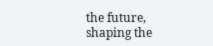the future, shaping the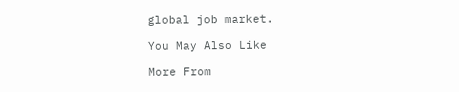global job market.

You May Also Like

More From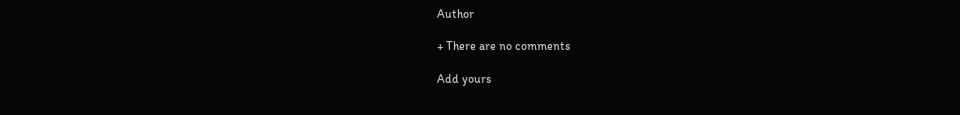Author

+ There are no comments

Add yours